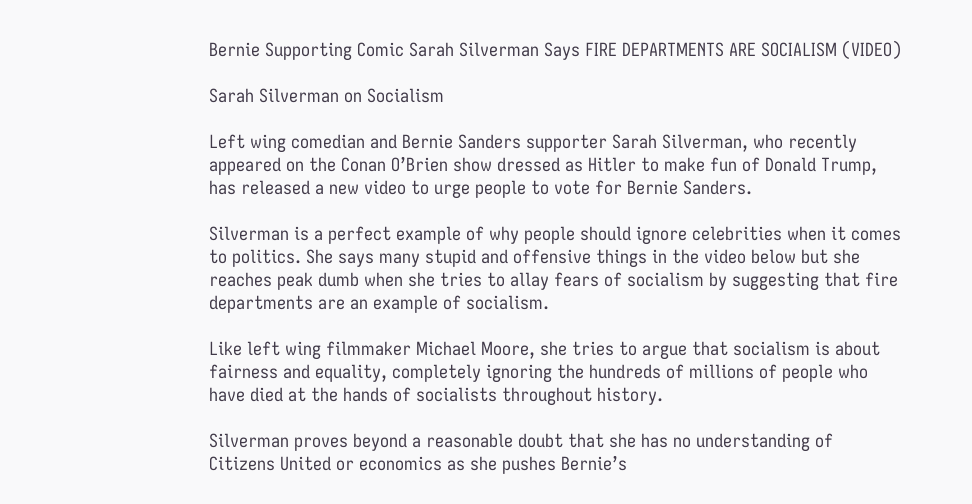Bernie Supporting Comic Sarah Silverman Says FIRE DEPARTMENTS ARE SOCIALISM (VIDEO)

Sarah Silverman on Socialism

Left wing comedian and Bernie Sanders supporter Sarah Silverman, who recently appeared on the Conan O’Brien show dressed as Hitler to make fun of Donald Trump, has released a new video to urge people to vote for Bernie Sanders.

Silverman is a perfect example of why people should ignore celebrities when it comes to politics. She says many stupid and offensive things in the video below but she reaches peak dumb when she tries to allay fears of socialism by suggesting that fire departments are an example of socialism.

Like left wing filmmaker Michael Moore, she tries to argue that socialism is about fairness and equality, completely ignoring the hundreds of millions of people who have died at the hands of socialists throughout history.

Silverman proves beyond a reasonable doubt that she has no understanding of Citizens United or economics as she pushes Bernie’s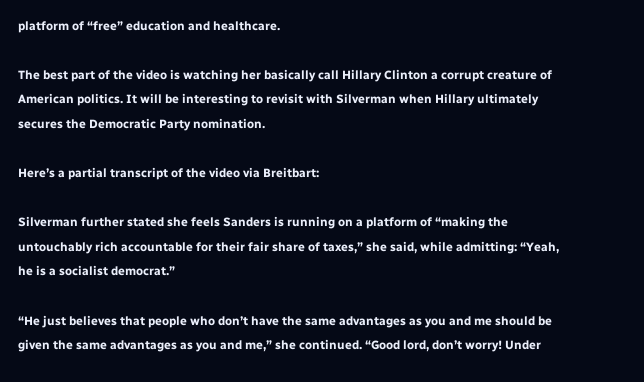platform of “free” education and healthcare.

The best part of the video is watching her basically call Hillary Clinton a corrupt creature of American politics. It will be interesting to revisit with Silverman when Hillary ultimately secures the Democratic Party nomination.

Here’s a partial transcript of the video via Breitbart:

Silverman further stated she feels Sanders is running on a platform of “making the untouchably rich accountable for their fair share of taxes,” she said, while admitting: “Yeah, he is a socialist democrat.”

“He just believes that people who don’t have the same advantages as you and me should be given the same advantages as you and me,” she continued. “Good lord, don’t worry! Under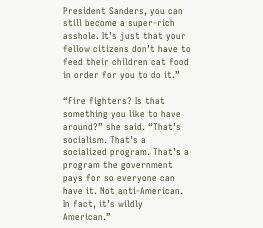President Sanders, you can still become a super-rich asshole. It’s just that your fellow citizens don’t have to feed their children cat food in order for you to do it.”

“Fire fighters? Is that something you like to have around?” she said. “That’s socialism. That’s a socialized program. That’s a program the government pays for so everyone can have it. Not anti-American. In fact, it’s wildly American.”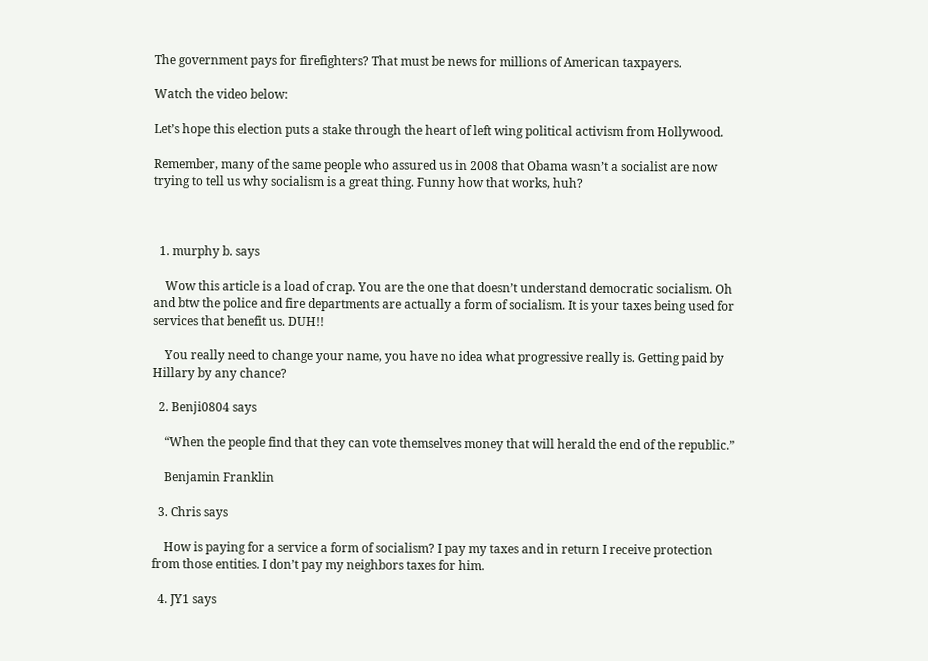The government pays for firefighters? That must be news for millions of American taxpayers.

Watch the video below:

Let’s hope this election puts a stake through the heart of left wing political activism from Hollywood.

Remember, many of the same people who assured us in 2008 that Obama wasn’t a socialist are now trying to tell us why socialism is a great thing. Funny how that works, huh?



  1. murphy b. says

    Wow this article is a load of crap. You are the one that doesn’t understand democratic socialism. Oh and btw the police and fire departments are actually a form of socialism. It is your taxes being used for services that benefit us. DUH!!

    You really need to change your name, you have no idea what progressive really is. Getting paid by Hillary by any chance?

  2. Benji0804 says

    “When the people find that they can vote themselves money that will herald the end of the republic.”

    Benjamin Franklin

  3. Chris says

    How is paying for a service a form of socialism? I pay my taxes and in return I receive protection from those entities. I don’t pay my neighbors taxes for him.

  4. JY1 says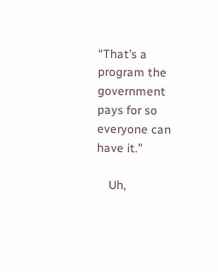“That’s a program the government pays for so everyone can have it.”

    Uh,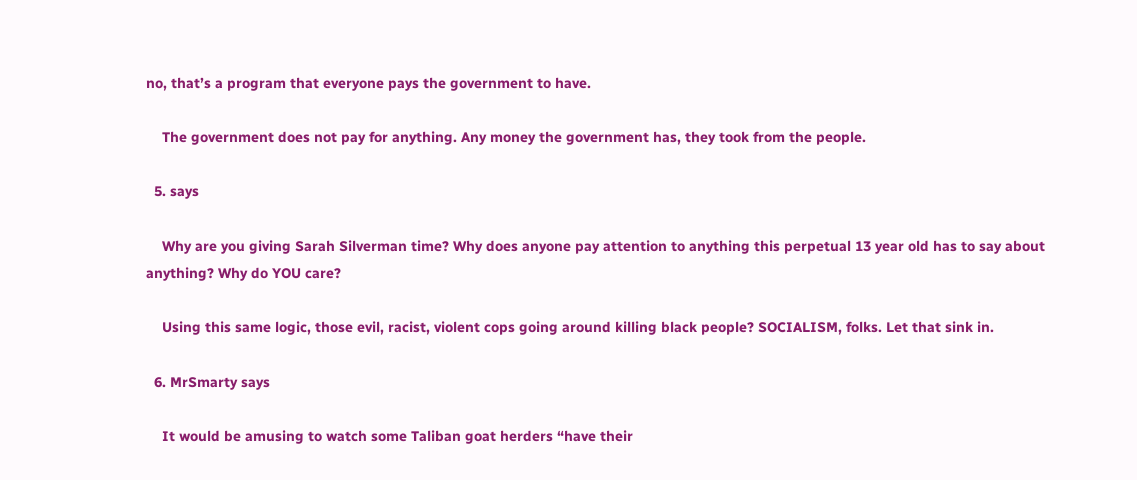no, that’s a program that everyone pays the government to have.

    The government does not pay for anything. Any money the government has, they took from the people.

  5. says

    Why are you giving Sarah Silverman time? Why does anyone pay attention to anything this perpetual 13 year old has to say about anything? Why do YOU care?

    Using this same logic, those evil, racist, violent cops going around killing black people? SOCIALISM, folks. Let that sink in.

  6. MrSmarty says

    It would be amusing to watch some Taliban goat herders “have their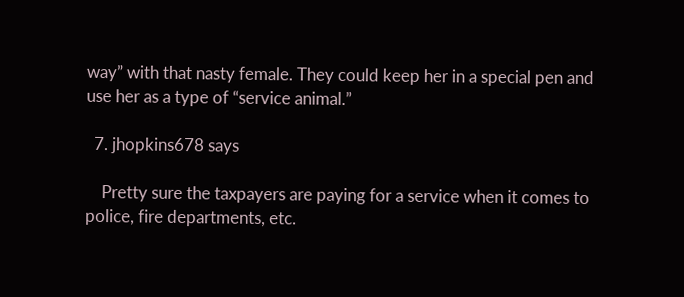way” with that nasty female. They could keep her in a special pen and use her as a type of “service animal.”

  7. jhopkins678 says

    Pretty sure the taxpayers are paying for a service when it comes to police, fire departments, etc.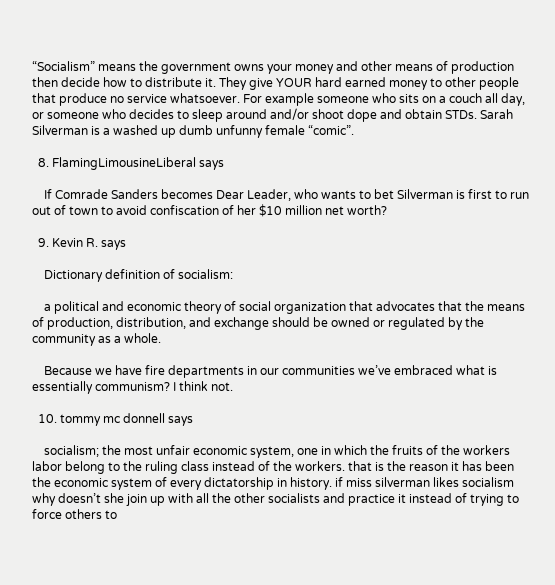“Socialism” means the government owns your money and other means of production then decide how to distribute it. They give YOUR hard earned money to other people that produce no service whatsoever. For example someone who sits on a couch all day, or someone who decides to sleep around and/or shoot dope and obtain STDs. Sarah Silverman is a washed up dumb unfunny female “comic”.

  8. FlamingLimousineLiberal says

    If Comrade Sanders becomes Dear Leader, who wants to bet Silverman is first to run out of town to avoid confiscation of her $10 million net worth?

  9. Kevin R. says

    Dictionary definition of socialism:

    a political and economic theory of social organization that advocates that the means of production, distribution, and exchange should be owned or regulated by the community as a whole.

    Because we have fire departments in our communities we’ve embraced what is essentially communism? I think not.

  10. tommy mc donnell says

    socialism; the most unfair economic system, one in which the fruits of the workers labor belong to the ruling class instead of the workers. that is the reason it has been the economic system of every dictatorship in history. if miss silverman likes socialism why doesn’t she join up with all the other socialists and practice it instead of trying to force others to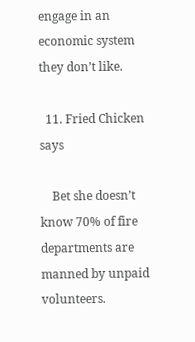engage in an economic system they don’t like.

  11. Fried Chicken says

    Bet she doesn’t know 70% of fire departments are manned by unpaid volunteers.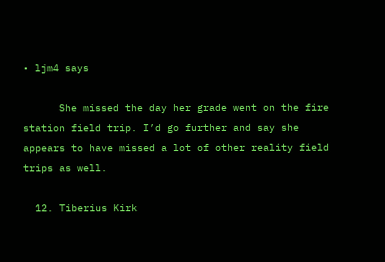• ljm4 says

      She missed the day her grade went on the fire station field trip. I’d go further and say she appears to have missed a lot of other reality field trips as well.

  12. Tiberius Kirk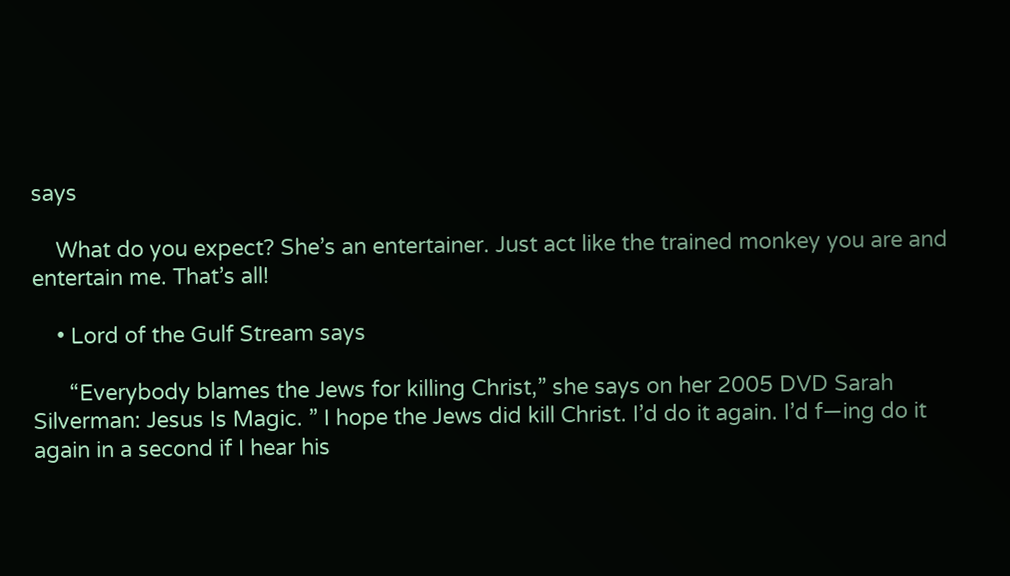says

    What do you expect? She’s an entertainer. Just act like the trained monkey you are and entertain me. That’s all!

    • Lord of the Gulf Stream says

      “Everybody blames the Jews for killing Christ,” she says on her 2005 DVD Sarah Silverman: Jesus Is Magic. ” I hope the Jews did kill Christ. I’d do it again. I’d f—ing do it again in a second if I hear his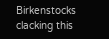Birkenstocks clacking this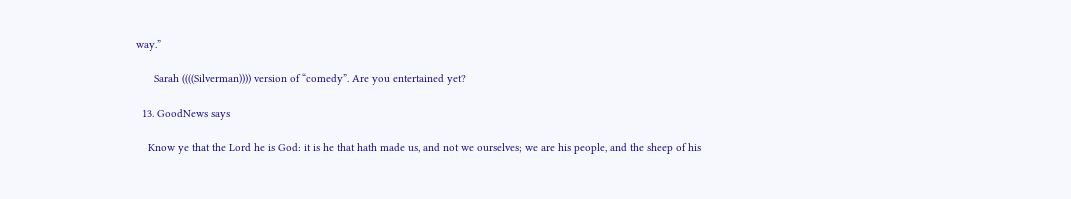way.”

      Sarah ((((Silverman)))) version of “comedy”. Are you entertained yet?

  13. GoodNews says

    Know ye that the Lord he is God: it is he that hath made us, and not we ourselves; we are his people, and the sheep of his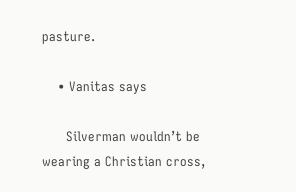pasture.

    • Vanitas says

      Silverman wouldn’t be wearing a Christian cross,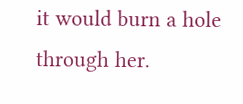it would burn a hole through her.